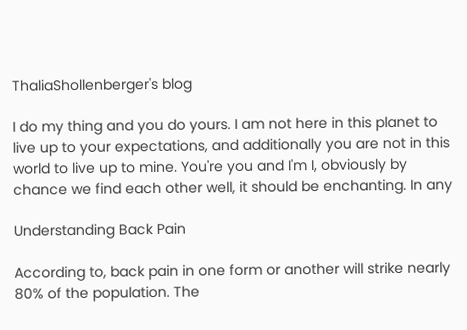ThaliaShollenberger's blog

I do my thing and you do yours. I am not here in this planet to live up to your expectations, and additionally you are not in this world to live up to mine. You're you and I'm I, obviously by chance we find each other well, it should be enchanting. In any

Understanding Back Pain

According to, back pain in one form or another will strike nearly 80% of the population. The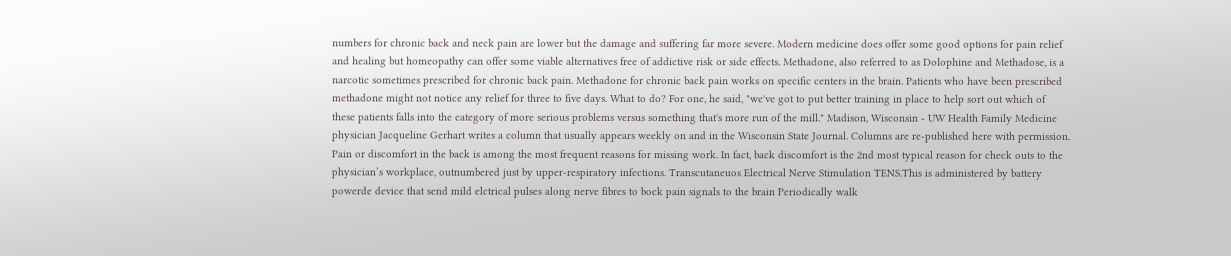numbers for chronic back and neck pain are lower but the damage and suffering far more severe. Modern medicine does offer some good options for pain relief and healing but homeopathy can offer some viable alternatives free of addictive risk or side effects. Methadone, also referred to as Dolophine and Methadose, is a narcotic sometimes prescribed for chronic back pain. Methadone for chronic back pain works on specific centers in the brain. Patients who have been prescribed methadone might not notice any relief for three to five days. What to do? For one, he said, "we've got to put better training in place to help sort out which of these patients falls into the category of more serious problems versus something that's more run of the mill." Madison, Wisconsin - UW Health Family Medicine physician Jacqueline Gerhart writes a column that usually appears weekly on and in the Wisconsin State Journal. Columns are re-published here with permission. Pain or discomfort in the back is among the most frequent reasons for missing work. In fact, back discomfort is the 2nd most typical reason for check outs to the physician’s workplace, outnumbered just by upper-respiratory infections. Transcutaneuos Electrical Nerve Stimulation TENS.This is administered by battery powerde device that send mild elctrical pulses along nerve fibres to bock pain signals to the brain Periodically walk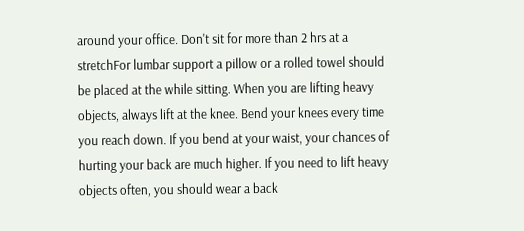around your office. Don't sit for more than 2 hrs at a stretchFor lumbar support a pillow or a rolled towel should be placed at the while sitting. When you are lifting heavy objects, always lift at the knee. Bend your knees every time you reach down. If you bend at your waist, your chances of hurting your back are much higher. If you need to lift heavy objects often, you should wear a back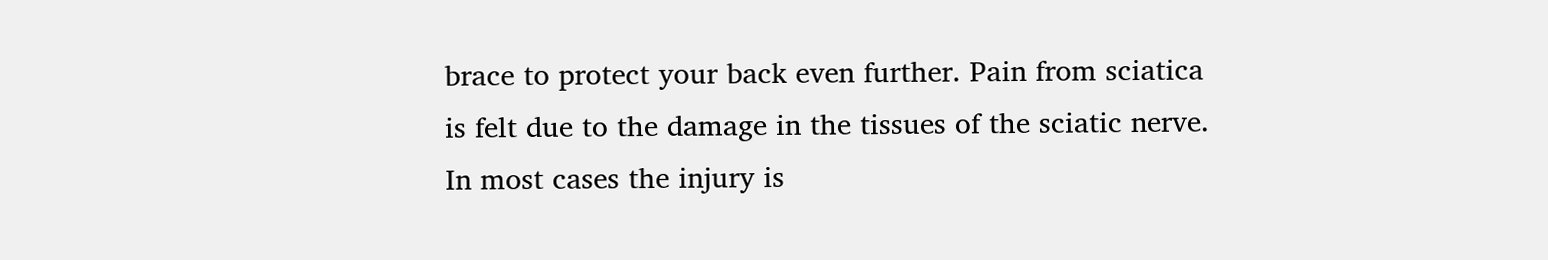brace to protect your back even further. Pain from sciatica is felt due to the damage in the tissues of the sciatic nerve. In most cases the injury is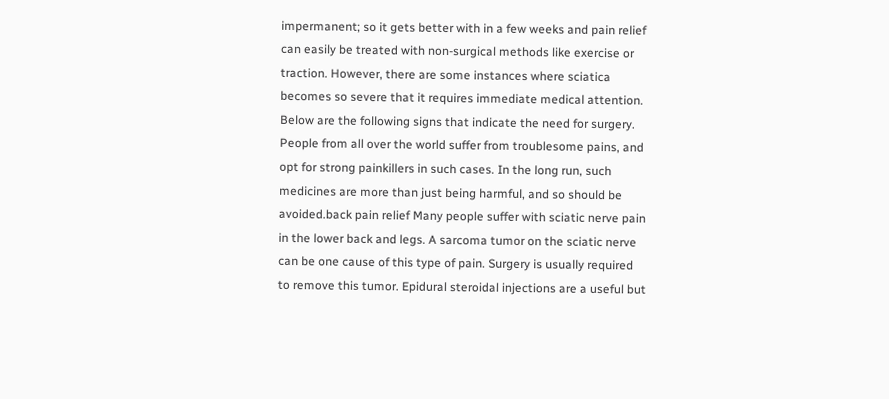impermanent; so it gets better with in a few weeks and pain relief can easily be treated with non-surgical methods like exercise or traction. However, there are some instances where sciatica becomes so severe that it requires immediate medical attention. Below are the following signs that indicate the need for surgery. People from all over the world suffer from troublesome pains, and opt for strong painkillers in such cases. In the long run, such medicines are more than just being harmful, and so should be avoided.back pain relief Many people suffer with sciatic nerve pain in the lower back and legs. A sarcoma tumor on the sciatic nerve can be one cause of this type of pain. Surgery is usually required to remove this tumor. Epidural steroidal injections are a useful but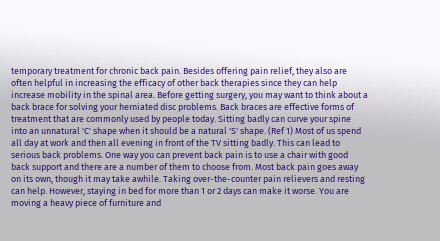temporary treatment for chronic back pain. Besides offering pain relief, they also are often helpful in increasing the efficacy of other back therapies since they can help increase mobility in the spinal area. Before getting surgery, you may want to think about a back brace for solving your herniated disc problems. Back braces are effective forms of treatment that are commonly used by people today. Sitting badly can curve your spine into an unnatural 'C' shape when it should be a natural 'S' shape. (Ref 1) Most of us spend all day at work and then all evening in front of the TV sitting badly. This can lead to serious back problems. One way you can prevent back pain is to use a chair with good back support and there are a number of them to choose from. Most back pain goes away on its own, though it may take awhile. Taking over-the-counter pain relievers and resting can help. However, staying in bed for more than 1 or 2 days can make it worse. You are moving a heavy piece of furniture and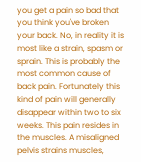you get a pain so bad that you think you've broken your back. No, in reality it is most like a strain, spasm or sprain. This is probably the most common cause of back pain. Fortunately this kind of pain will generally disappear within two to six weeks. This pain resides in the muscles. A misaligned pelvis strains muscles,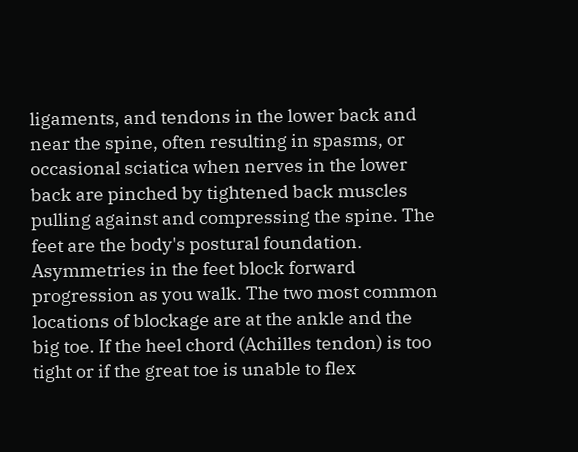ligaments, and tendons in the lower back and near the spine, often resulting in spasms, or occasional sciatica when nerves in the lower back are pinched by tightened back muscles pulling against and compressing the spine. The feet are the body's postural foundation. Asymmetries in the feet block forward progression as you walk. The two most common locations of blockage are at the ankle and the big toe. If the heel chord (Achilles tendon) is too tight or if the great toe is unable to flex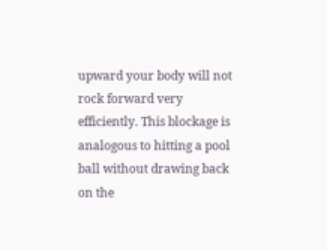upward your body will not rock forward very efficiently. This blockage is analogous to hitting a pool ball without drawing back on the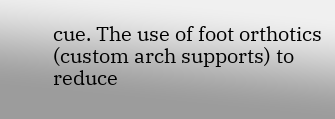cue. The use of foot orthotics (custom arch supports) to reduce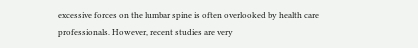excessive forces on the lumbar spine is often overlooked by health care professionals. However, recent studies are very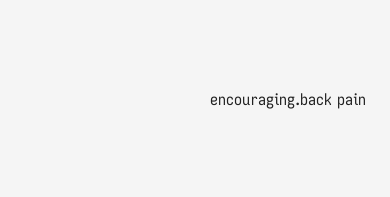encouraging.back pain